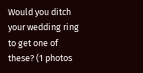Would you ditch your wedding ring to get one of these? (1 photos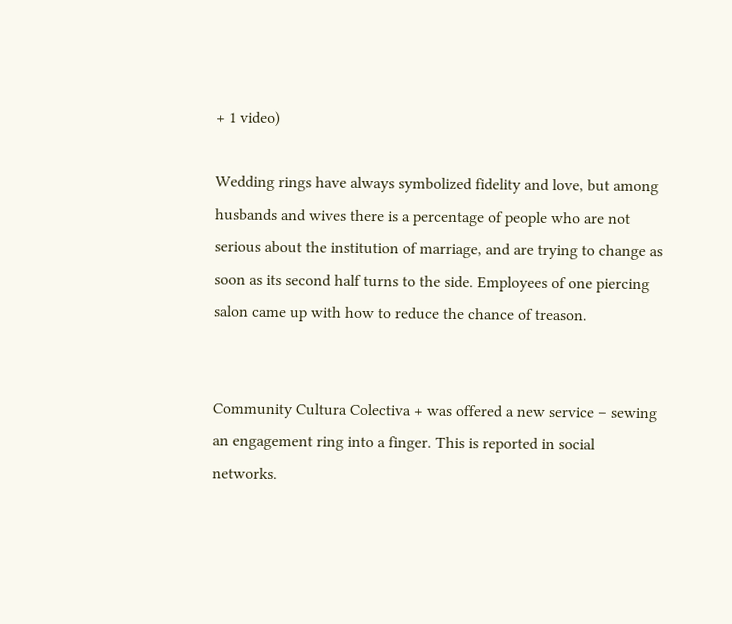+ 1 video)

Wedding rings have always symbolized fidelity and love, but among husbands and wives there is a percentage of people who are not serious about the institution of marriage, and are trying to change as soon as its second half turns to the side. Employees of one piercing salon came up with how to reduce the chance of treason.


Community Cultura Colectiva + was offered a new service – sewing an engagement ring into a finger. This is reported in social networks.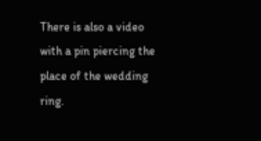There is also a video with a pin piercing the place of the wedding ring.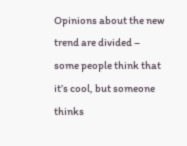Opinions about the new trend are divided – some people think that it’s cool, but someone thinks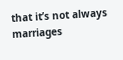that it’s not always marriages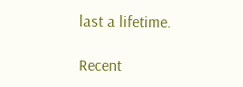last a lifetime.

Recent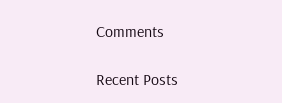Comments

Recent Posts